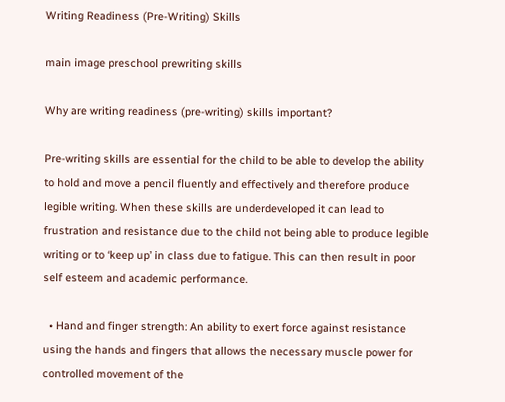Writing Readiness (Pre-Writing) Skills

main image preschool prewriting skills

Why are writing readiness (pre-writing) skills important?

Pre-writing skills are essential for the child to be able to develop the ability to hold and move a pencil fluently and effectively and therefore produce legible writing. When these skills are underdeveloped it can lead to frustration and resistance due to the child not being able to produce legible writing or to ‘keep up’ in class due to fatigue. This can then result in poor self esteem and academic performance.

  • Hand and finger strength: An ability to exert force against resistance using the hands and fingers that allows the necessary muscle power for controlled movement of the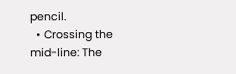pencil.
  • Crossing the mid-line: The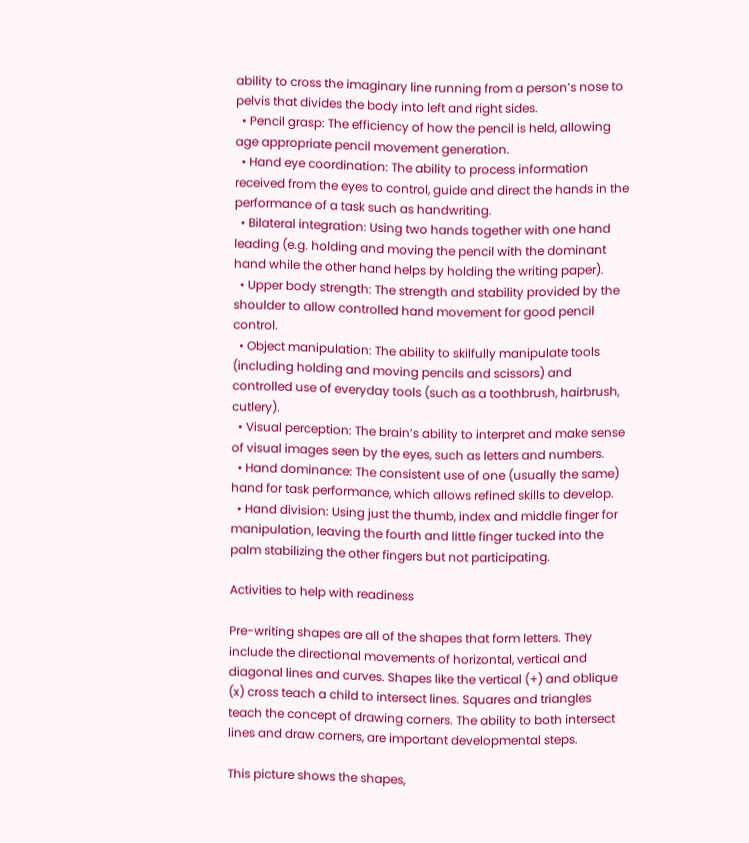ability to cross the imaginary line running from a person’s nose to pelvis that divides the body into left and right sides.
  • Pencil grasp: The efficiency of how the pencil is held, allowing age appropriate pencil movement generation.
  • Hand eye coordination: The ability to process information received from the eyes to control, guide and direct the hands in the performance of a task such as handwriting.
  • Bilateral integration: Using two hands together with one hand leading (e.g. holding and moving the pencil with the dominant hand while the other hand helps by holding the writing paper).
  • Upper body strength: The strength and stability provided by the shoulder to allow controlled hand movement for good pencil control.
  • Object manipulation: The ability to skilfully manipulate tools (including holding and moving pencils and scissors) and controlled use of everyday tools (such as a toothbrush, hairbrush, cutlery).
  • Visual perception: The brain’s ability to interpret and make sense of visual images seen by the eyes, such as letters and numbers.
  • Hand dominance: The consistent use of one (usually the same) hand for task performance, which allows refined skills to develop.
  • Hand division: Using just the thumb, index and middle finger for manipulation, leaving the fourth and little finger tucked into the palm stabilizing the other fingers but not participating.

Activities to help with readiness

Pre-writing shapes are all of the shapes that form letters. They include the directional movements of horizontal, vertical and diagonal lines and curves. Shapes like the vertical (+) and oblique (x) cross teach a child to intersect lines. Squares and triangles teach the concept of drawing corners. The ability to both intersect lines and draw corners, are important developmental steps.

This picture shows the shapes,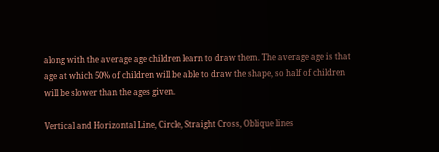along with the average age children learn to draw them. The average age is that age at which 50% of children will be able to draw the shape, so half of children will be slower than the ages given.

Vertical and Horizontal Line, Circle, Straight Cross, Oblique lines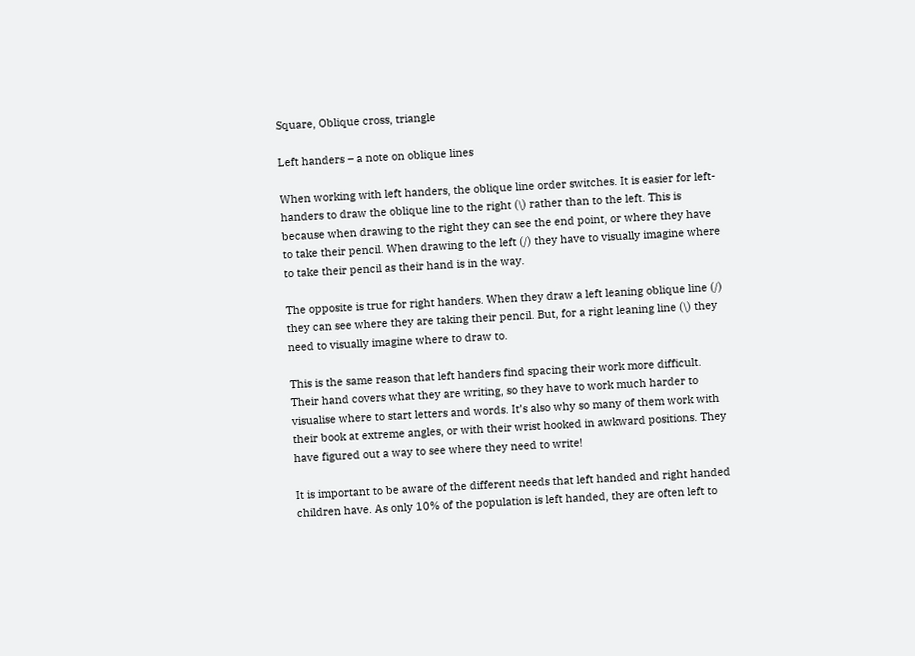Square, Oblique cross, triangle

Left handers – a note on oblique lines

When working with left handers, the oblique line order switches. It is easier for left-handers to draw the oblique line to the right (\) rather than to the left. This is because when drawing to the right they can see the end point, or where they have to take their pencil. When drawing to the left (/) they have to visually imagine where to take their pencil as their hand is in the way.

The opposite is true for right handers. When they draw a left leaning oblique line (/) they can see where they are taking their pencil. But, for a right leaning line (\) they need to visually imagine where to draw to.

This is the same reason that left handers find spacing their work more difficult. Their hand covers what they are writing, so they have to work much harder to visualise where to start letters and words. It’s also why so many of them work with their book at extreme angles, or with their wrist hooked in awkward positions. They have figured out a way to see where they need to write!

It is important to be aware of the different needs that left handed and right handed children have. As only 10% of the population is left handed, they are often left to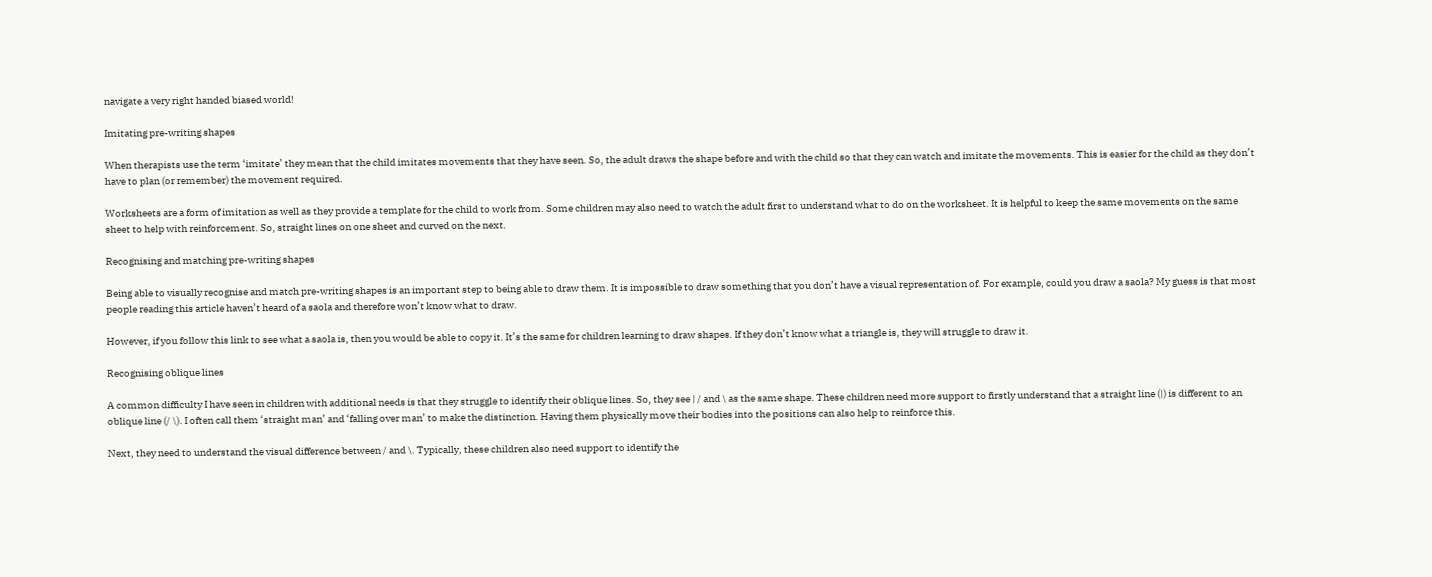navigate a very right handed biased world!

Imitating pre-writing shapes

When therapists use the term ‘imitate’ they mean that the child imitates movements that they have seen. So, the adult draws the shape before and with the child so that they can watch and imitate the movements. This is easier for the child as they don’t have to plan (or remember) the movement required.

Worksheets are a form of imitation as well as they provide a template for the child to work from. Some children may also need to watch the adult first to understand what to do on the worksheet. It is helpful to keep the same movements on the same sheet to help with reinforcement. So, straight lines on one sheet and curved on the next.

Recognising and matching pre-writing shapes

Being able to visually recognise and match pre-writing shapes is an important step to being able to draw them. It is impossible to draw something that you don’t have a visual representation of. For example, could you draw a saola? My guess is that most people reading this article haven’t heard of a saola and therefore won’t know what to draw.

However, if you follow this link to see what a saola is, then you would be able to copy it. It’s the same for children learning to draw shapes. If they don’t know what a triangle is, they will struggle to draw it.

Recognising oblique lines

A common difficulty I have seen in children with additional needs is that they struggle to identify their oblique lines. So, they see | / and \ as the same shape. These children need more support to firstly understand that a straight line (|) is different to an oblique line (/ \). I often call them ‘straight man’ and ‘falling over man’ to make the distinction. Having them physically move their bodies into the positions can also help to reinforce this.

Next, they need to understand the visual difference between / and \. Typically, these children also need support to identify the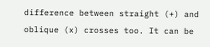difference between straight (+) and oblique (x) crosses too. It can be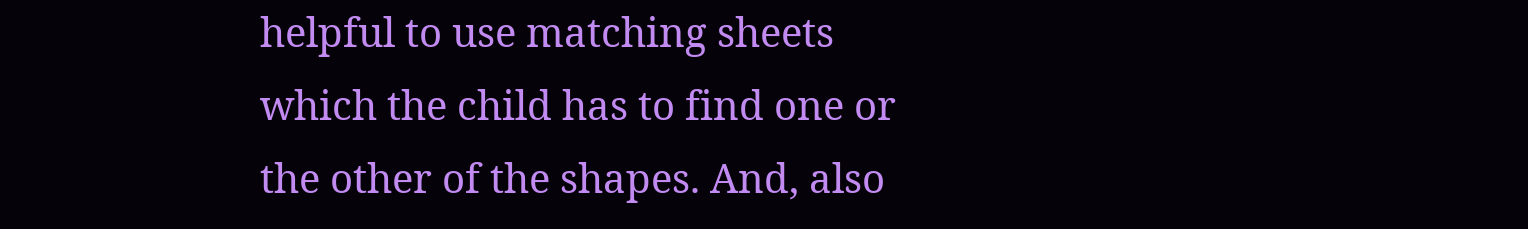helpful to use matching sheets which the child has to find one or the other of the shapes. And, also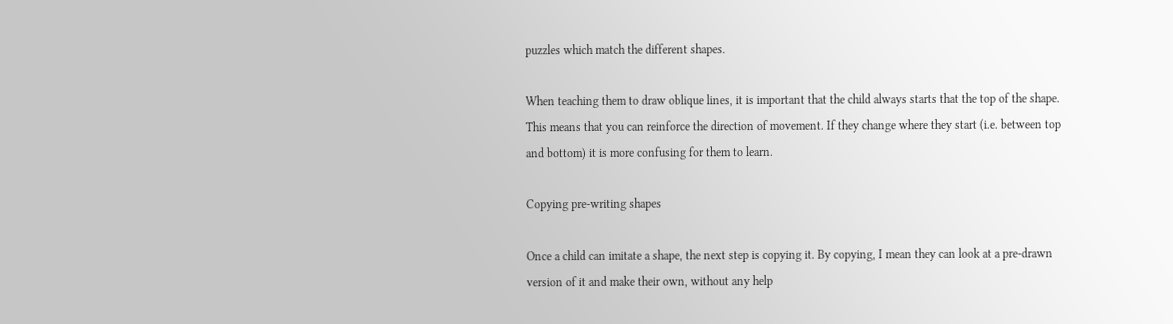puzzles which match the different shapes.

When teaching them to draw oblique lines, it is important that the child always starts that the top of the shape. This means that you can reinforce the direction of movement. If they change where they start (i.e. between top and bottom) it is more confusing for them to learn.

Copying pre-writing shapes

Once a child can imitate a shape, the next step is copying it. By copying, I mean they can look at a pre-drawn version of it and make their own, without any help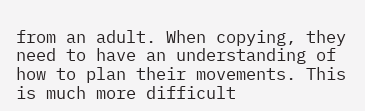from an adult. When copying, they need to have an understanding of how to plan their movements. This is much more difficult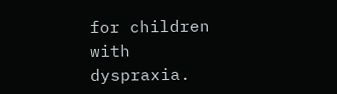for children with dyspraxia.